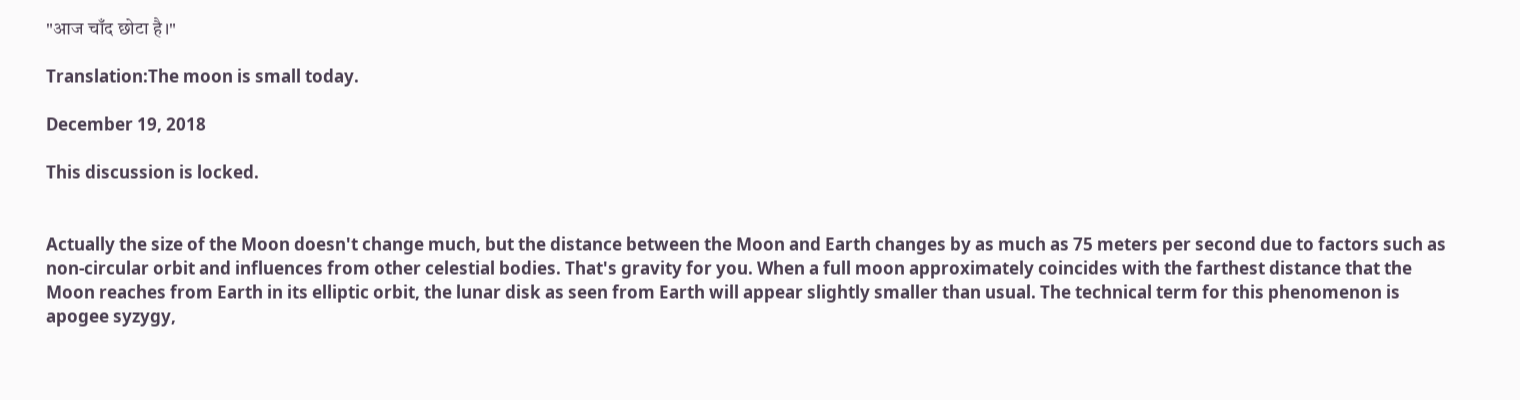"आज चाँद छोटा है।"

Translation:The moon is small today.

December 19, 2018

This discussion is locked.


Actually the size of the Moon doesn't change much, but the distance between the Moon and Earth changes by as much as 75 meters per second due to factors such as non-circular orbit and influences from other celestial bodies. That's gravity for you. When a full moon approximately coincides with the farthest distance that the Moon reaches from Earth in its elliptic orbit, the lunar disk as seen from Earth will appear slightly smaller than usual. The technical term for this phenomenon is apogee syzygy,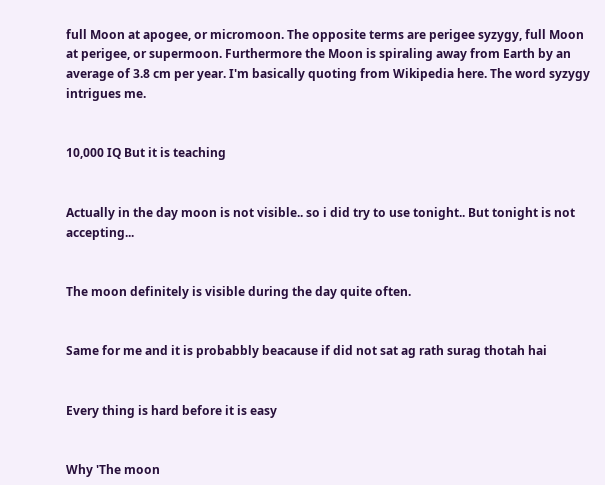full Moon at apogee, or micromoon. The opposite terms are perigee syzygy, full Moon at perigee, or supermoon. Furthermore the Moon is spiraling away from Earth by an average of 3.8 cm per year. I'm basically quoting from Wikipedia here. The word syzygy intrigues me.


10,000 IQ But it is teaching


Actually in the day moon is not visible.. so i did try to use tonight.. But tonight is not accepting...


The moon definitely is visible during the day quite often.


Same for me and it is probabbly beacause if did not sat ag rath surag thotah hai


Every thing is hard before it is easy


Why 'The moon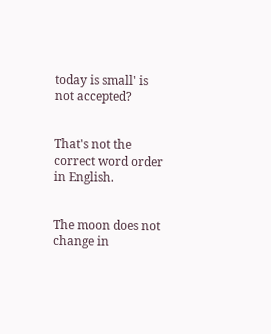today is small' is not accepted?


That's not the correct word order in English.


The moon does not change in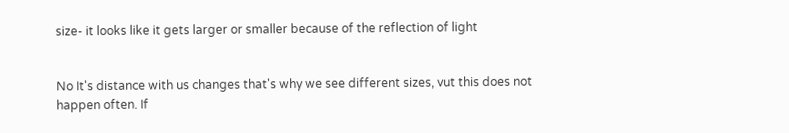size- it looks like it gets larger or smaller because of the reflection of light


No It's distance with us changes that's why we see different sizes, vut this does not happen often. If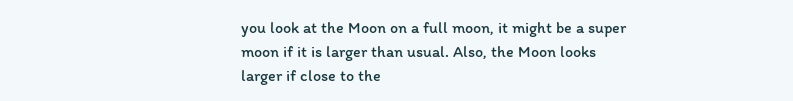you look at the Moon on a full moon, it might be a super moon if it is larger than usual. Also, the Moon looks larger if close to the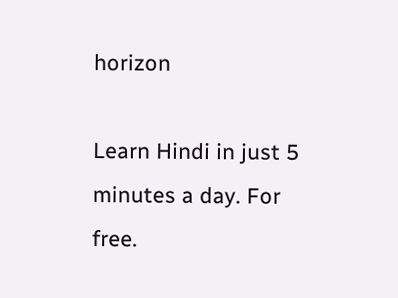horizon

Learn Hindi in just 5 minutes a day. For free.